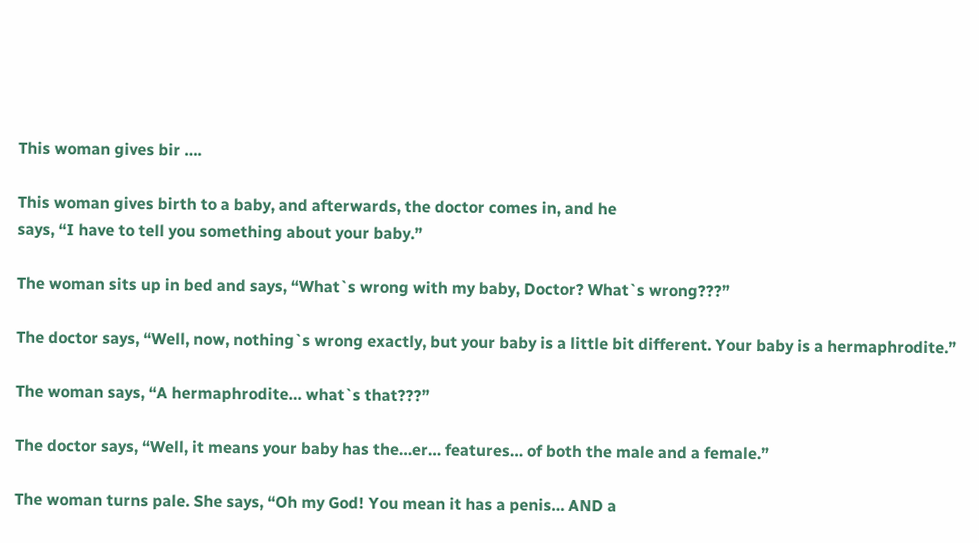This woman gives bir ….

This woman gives birth to a baby, and afterwards, the doctor comes in, and he
says, “I have to tell you something about your baby.”

The woman sits up in bed and says, “What`s wrong with my baby, Doctor? What`s wrong???”

The doctor says, “Well, now, nothing`s wrong exactly, but your baby is a little bit different. Your baby is a hermaphrodite.”

The woman says, “A hermaphrodite… what`s that???”

The doctor says, “Well, it means your baby has the…er… features… of both the male and a female.”

The woman turns pale. She says, “Oh my God! You mean it has a penis… AND a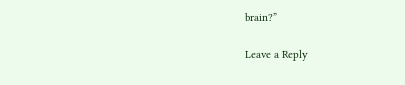brain?”

Leave a Reply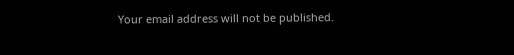Your email address will not be published.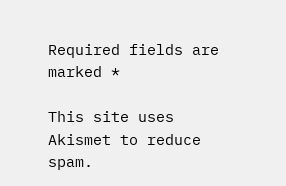Required fields are marked *

This site uses Akismet to reduce spam.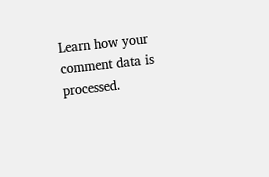Learn how your comment data is processed.